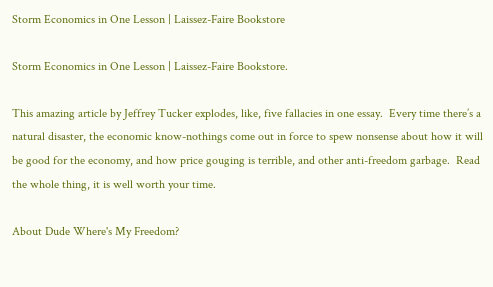Storm Economics in One Lesson | Laissez-Faire Bookstore

Storm Economics in One Lesson | Laissez-Faire Bookstore.

This amazing article by Jeffrey Tucker explodes, like, five fallacies in one essay.  Every time there’s a natural disaster, the economic know-nothings come out in force to spew nonsense about how it will be good for the economy, and how price gouging is terrible, and other anti-freedom garbage.  Read the whole thing, it is well worth your time.

About Dude Where's My Freedom?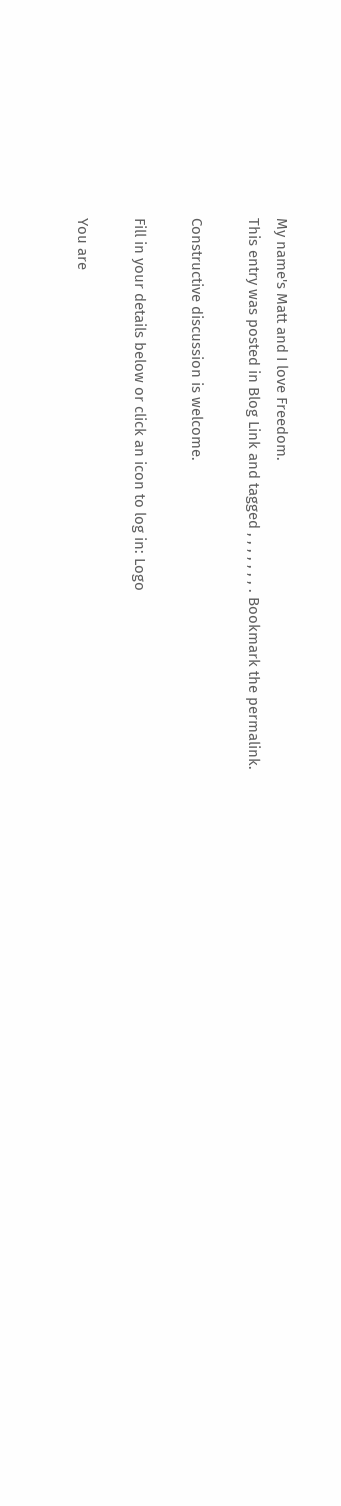My name's Matt and I love Freedom.
This entry was posted in Blog Link and tagged , , , , , , , . Bookmark the permalink.

Constructive discussion is welcome.

Fill in your details below or click an icon to log in: Logo

You are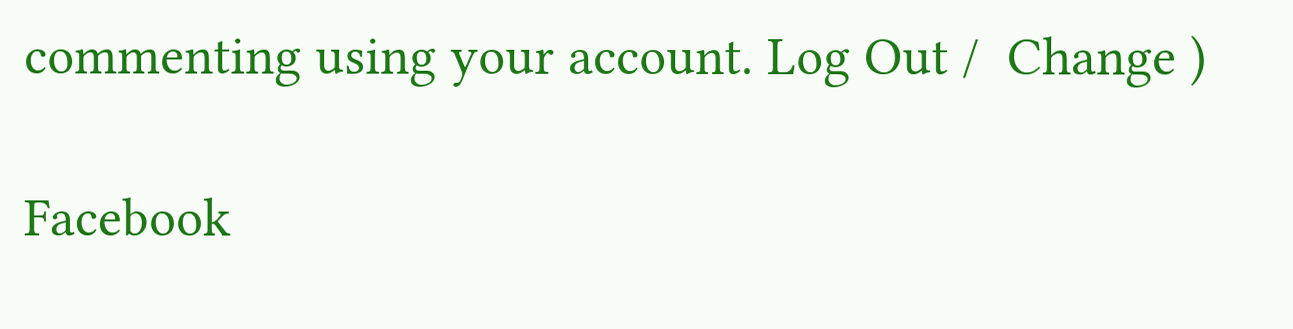commenting using your account. Log Out /  Change )

Facebook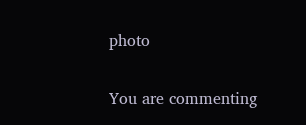photo

You are commenting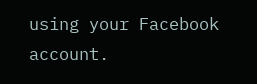using your Facebook account.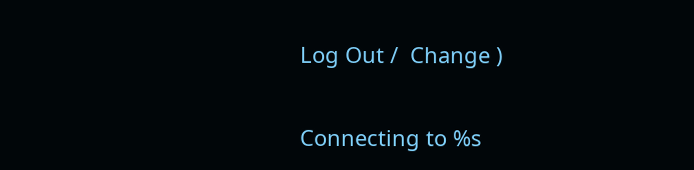Log Out /  Change )

Connecting to %s